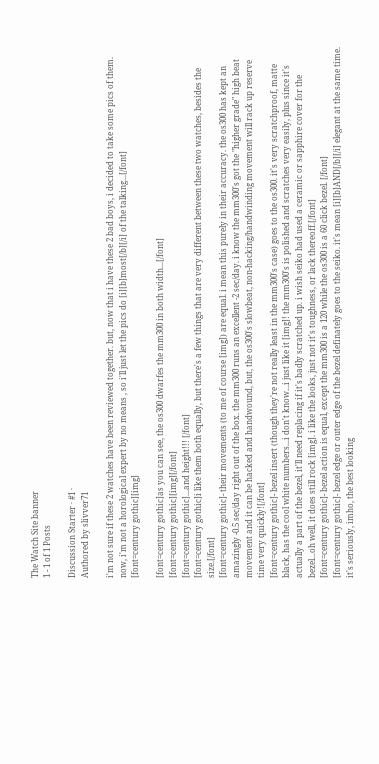The Watch Site banner
1 - 1 of 1 Posts

Discussion Starter · #1 ·
Authored by slivver71

i'm not sure if these 2 watches have been reviewed together. but, now that i have these 2 bad boys, i decided to take some pics of them. now, i'm not a horological expert by no means , so i'll just let the pics do [i][b]most[/b][/i] of the talking...[/font]
[font=century gothic][img]

[font=century gothic]as you can see, the os300 dwarfes the mm300 in both width...[/font]
[font=century gothic][img][/font]
[font=century gothic]...and height!!! [/font]
[font=century gothic]i like them both equally, but there's a few things that are very different between these two watches, besides the size.[/font]
[font=century gothic]- their movements (to me of course [img]) are equal. i mean this purely in their accuracy. the os300 has kept an amazingly -0.5 sec/day right out of the box. the mm300 runs an excellent -2 sec/day. i know the mm300's got the "higher grade" high beat movement and it can be hacked and handwound, but, the os300's slowbeat, non-hacking/handwinding movement will rack up reserve time very quickly![/font]
[font=century gothic]- bezel insert (though they're not really least in the mm300's case) goes to the os300. it's very scratchproof, matte black, has the cool white numbers...i don't know...i just like it [img]! the mm300's is polished and scratches very easily, plus since it's actually a part of the bezel, it'll need replacing if it's badly scratched up. i wish seiko had used a ceramic or sapphire cover for the bezel...oh well, it does still rock [img]. i like the looks, just not it's toughness, or lack thereoff.[/font]
[font=century gothic]- bezel action is equal, except the mm300 is a 120 while the os300 is a 60 click bezel. [/font]
[font=century gothic]- bezel edge or outer edge of the bezel definately goes to the seiko. it's mean [i][b]AND[/b][/i] elegant at the same time. it's seriously, imho, the best looking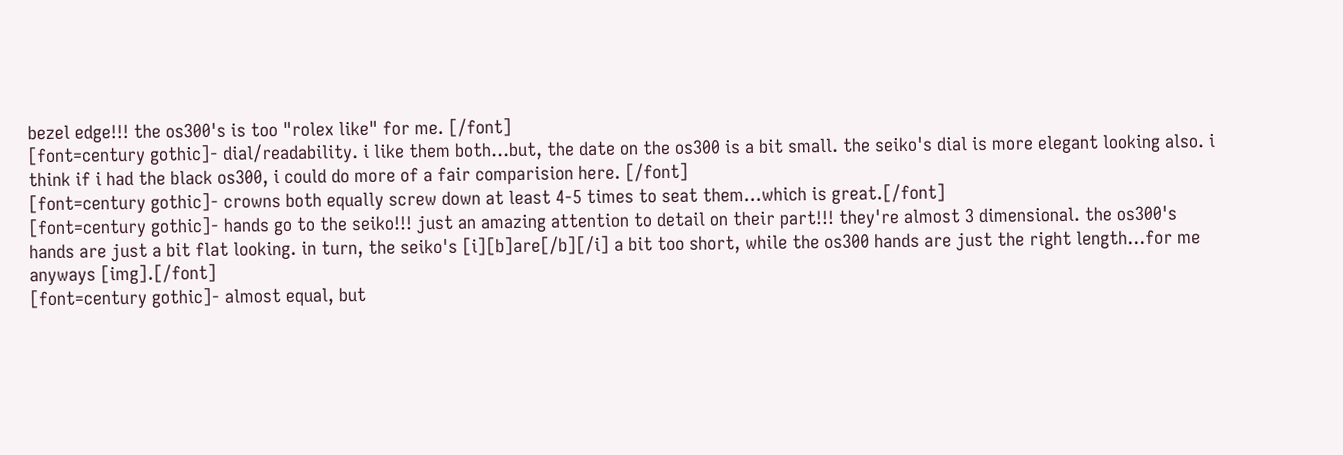bezel edge!!! the os300's is too "rolex like" for me. [/font]
[font=century gothic]- dial/readability. i like them both...but, the date on the os300 is a bit small. the seiko's dial is more elegant looking also. i think if i had the black os300, i could do more of a fair comparision here. [/font]
[font=century gothic]- crowns both equally screw down at least 4-5 times to seat them...which is great.[/font]
[font=century gothic]- hands go to the seiko!!! just an amazing attention to detail on their part!!! they're almost 3 dimensional. the os300's hands are just a bit flat looking. in turn, the seiko's [i][b]are[/b][/i] a bit too short, while the os300 hands are just the right length...for me anyways [img].[/font]
[font=century gothic]- almost equal, but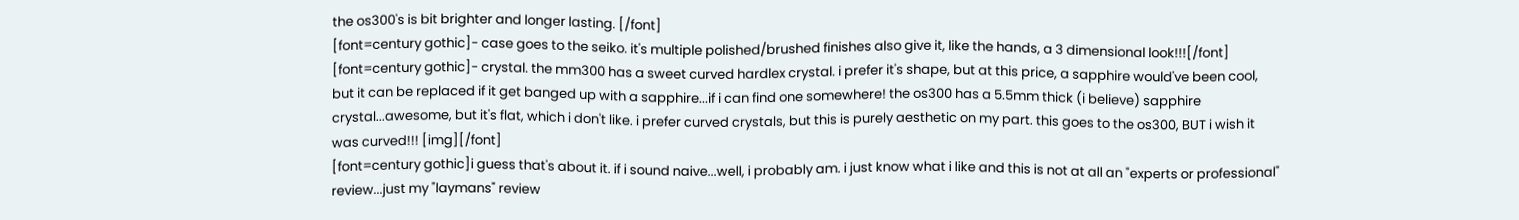the os300's is bit brighter and longer lasting. [/font]
[font=century gothic]- case goes to the seiko. it's multiple polished/brushed finishes also give it, like the hands, a 3 dimensional look!!![/font]
[font=century gothic]- crystal. the mm300 has a sweet curved hardlex crystal. i prefer it's shape, but at this price, a sapphire would've been cool, but it can be replaced if it get banged up with a sapphire...if i can find one somewhere! the os300 has a 5.5mm thick (i believe) sapphire crystal...awesome, but it's flat, which i don't like. i prefer curved crystals, but this is purely aesthetic on my part. this goes to the os300, BUT i wish it was curved!!! [img][/font]
[font=century gothic]i guess that's about it. if i sound naive...well, i probably am. i just know what i like and this is not at all an "experts or professional" review...just my "laymans" review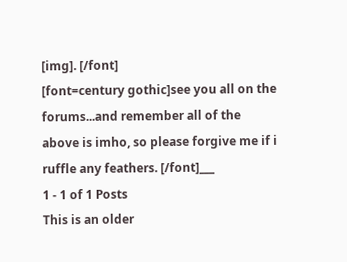[img]. [/font]
[font=century gothic]see you all on the forums...and remember all of the above is imho, so please forgive me if i ruffle any feathers. [/font]___
1 - 1 of 1 Posts
This is an older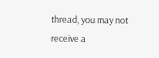thread, you may not receive a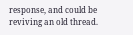response, and could be reviving an old thread.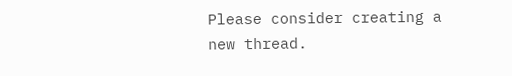Please consider creating a new thread.